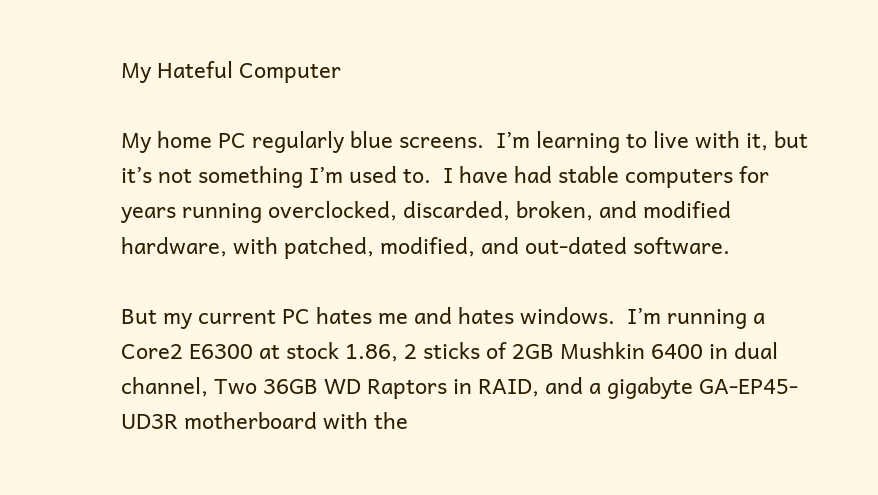My Hateful Computer

My home PC regularly blue screens.  I’m learning to live with it, but it’s not something I’m used to.  I have had stable computers for years running overclocked, discarded, broken, and modified hardware, with patched, modified, and out-dated software.

But my current PC hates me and hates windows.  I’m running a Core2 E6300 at stock 1.86, 2 sticks of 2GB Mushkin 6400 in dual channel, Two 36GB WD Raptors in RAID, and a gigabyte GA-EP45-UD3R motherboard with the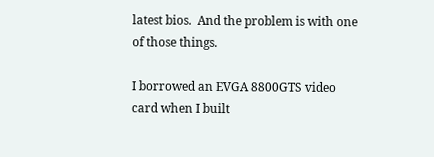latest bios.  And the problem is with one of those things.

I borrowed an EVGA 8800GTS video card when I built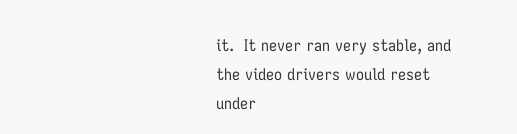it.  It never ran very stable, and the video drivers would reset under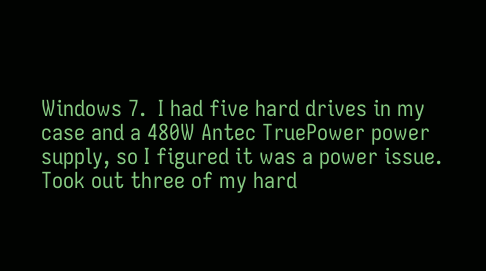Windows 7.  I had five hard drives in my case and a 480W Antec TruePower power supply, so I figured it was a power issue.  Took out three of my hard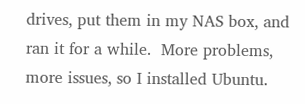drives, put them in my NAS box, and ran it for a while.  More problems, more issues, so I installed Ubuntu.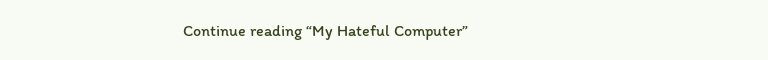Continue reading “My Hateful Computer”